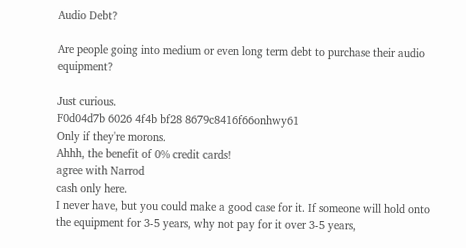Audio Debt?

Are people going into medium or even long term debt to purchase their audio equipment?

Just curious.
F0d04d7b 6026 4f4b bf28 8679c8416f66onhwy61
Only if they're morons.
Ahhh, the benefit of 0% credit cards!
agree with Narrod
cash only here.
I never have, but you could make a good case for it. If someone will hold onto the equipment for 3-5 years, why not pay for it over 3-5 years,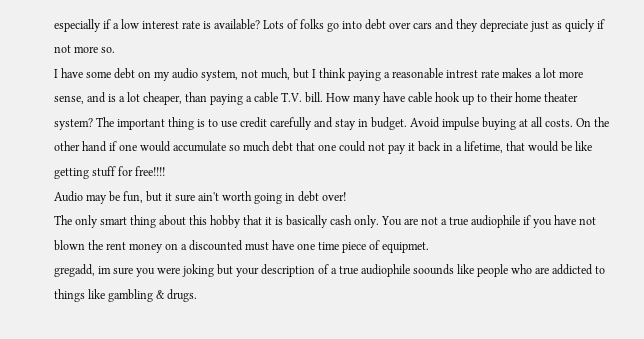especially if a low interest rate is available? Lots of folks go into debt over cars and they depreciate just as quicly if not more so.
I have some debt on my audio system, not much, but I think paying a reasonable intrest rate makes a lot more sense, and is a lot cheaper, than paying a cable T.V. bill. How many have cable hook up to their home theater system? The important thing is to use credit carefully and stay in budget. Avoid impulse buying at all costs. On the other hand if one would accumulate so much debt that one could not pay it back in a lifetime, that would be like getting stuff for free!!!!
Audio may be fun, but it sure ain't worth going in debt over!
The only smart thing about this hobby that it is basically cash only. You are not a true audiophile if you have not blown the rent money on a discounted must have one time piece of equipmet.
gregadd, im sure you were joking but your description of a true audiophile soounds like people who are addicted to things like gambling & drugs.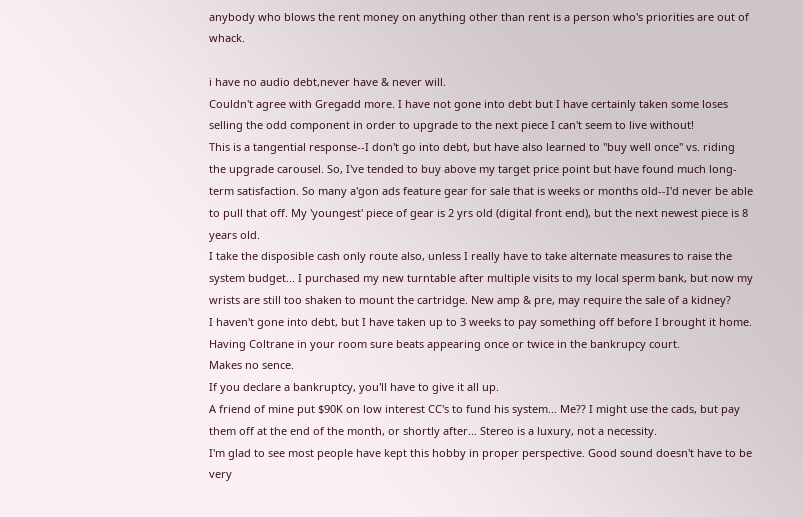anybody who blows the rent money on anything other than rent is a person who's priorities are out of whack.

i have no audio debt,never have & never will.
Couldn't agree with Gregadd more. I have not gone into debt but I have certainly taken some loses selling the odd component in order to upgrade to the next piece I can't seem to live without!
This is a tangential response--I don't go into debt, but have also learned to "buy well once" vs. riding the upgrade carousel. So, I've tended to buy above my target price point but have found much long-term satisfaction. So many a'gon ads feature gear for sale that is weeks or months old--I'd never be able to pull that off. My 'youngest' piece of gear is 2 yrs old (digital front end), but the next newest piece is 8 years old.
I take the disposible cash only route also, unless I really have to take alternate measures to raise the system budget... I purchased my new turntable after multiple visits to my local sperm bank, but now my wrists are still too shaken to mount the cartridge. New amp & pre, may require the sale of a kidney?
I haven't gone into debt, but I have taken up to 3 weeks to pay something off before I brought it home.
Having Coltrane in your room sure beats appearing once or twice in the bankrupcy court.
Makes no sence.
If you declare a bankruptcy, you'll have to give it all up.
A friend of mine put $90K on low interest CC's to fund his system... Me?? I might use the cads, but pay them off at the end of the month, or shortly after... Stereo is a luxury, not a necessity.
I'm glad to see most people have kept this hobby in proper perspective. Good sound doesn't have to be very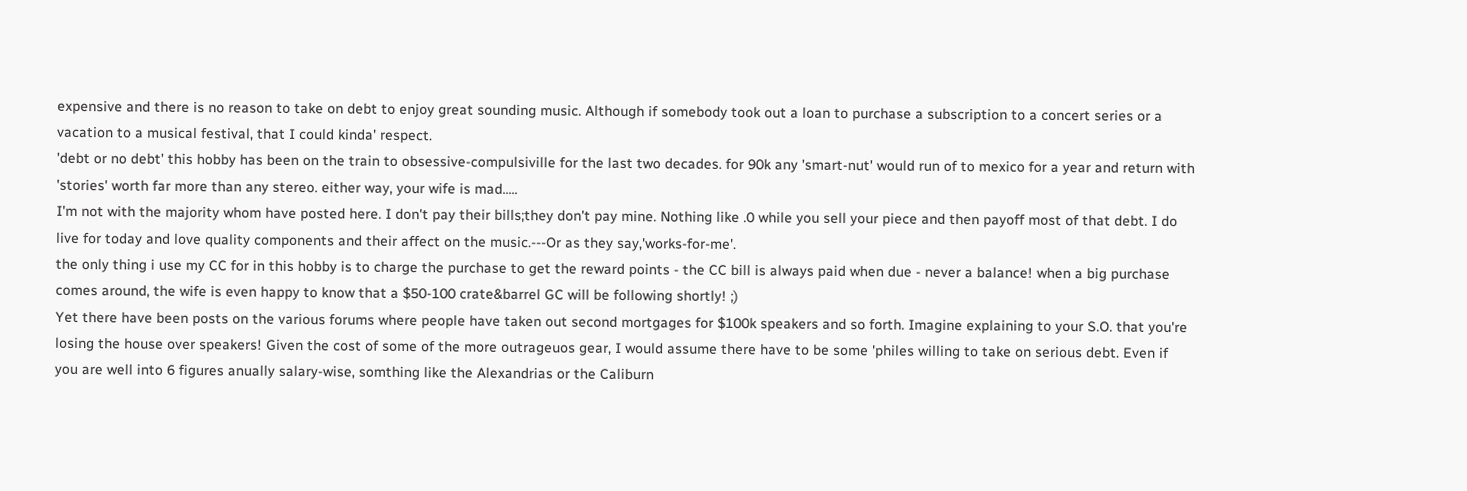expensive and there is no reason to take on debt to enjoy great sounding music. Although if somebody took out a loan to purchase a subscription to a concert series or a vacation to a musical festival, that I could kinda' respect.
'debt or no debt' this hobby has been on the train to obsessive-compulsiville for the last two decades. for 90k any 'smart-nut' would run of to mexico for a year and return with 'stories' worth far more than any stereo. either way, your wife is mad.....
I'm not with the majority whom have posted here. I don't pay their bills;they don't pay mine. Nothing like .0 while you sell your piece and then payoff most of that debt. I do live for today and love quality components and their affect on the music.---Or as they say,'works-for-me'.
the only thing i use my CC for in this hobby is to charge the purchase to get the reward points - the CC bill is always paid when due - never a balance! when a big purchase comes around, the wife is even happy to know that a $50-100 crate&barrel GC will be following shortly! ;)
Yet there have been posts on the various forums where people have taken out second mortgages for $100k speakers and so forth. Imagine explaining to your S.O. that you're losing the house over speakers! Given the cost of some of the more outrageuos gear, I would assume there have to be some 'philes willing to take on serious debt. Even if you are well into 6 figures anually salary-wise, somthing like the Alexandrias or the Caliburn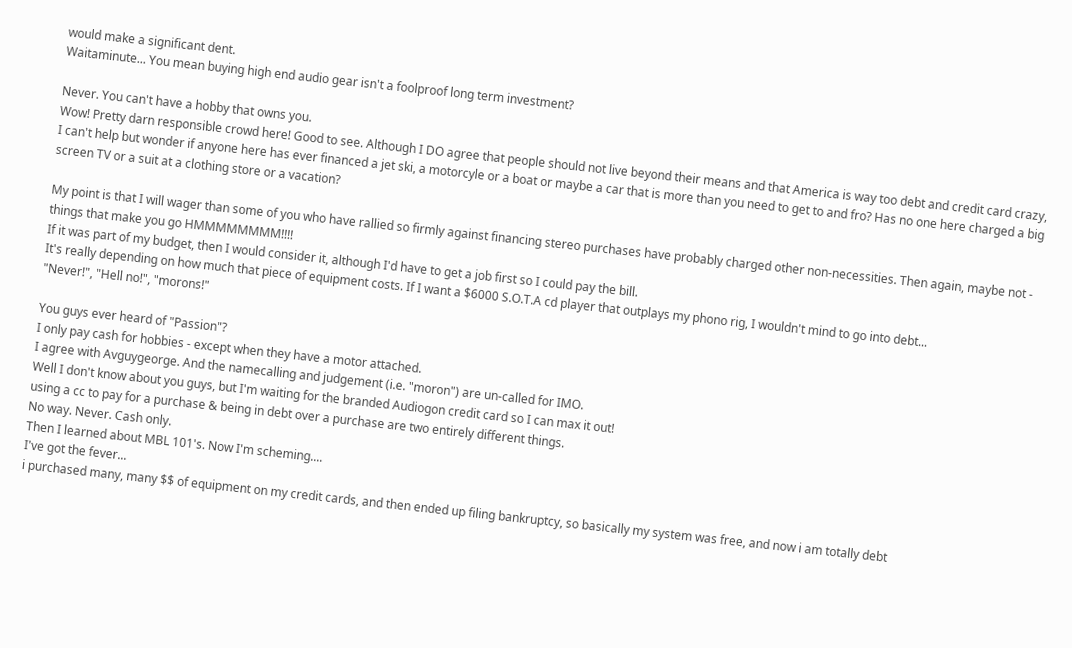would make a significant dent.
Waitaminute... You mean buying high end audio gear isn't a foolproof long term investment?

Never. You can't have a hobby that owns you.
Wow! Pretty darn responsible crowd here! Good to see. Although I DO agree that people should not live beyond their means and that America is way too debt and credit card crazy, I can't help but wonder if anyone here has ever financed a jet ski, a motorcyle or a boat or maybe a car that is more than you need to get to and fro? Has no one here charged a big screen TV or a suit at a clothing store or a vacation?

My point is that I will wager than some of you who have rallied so firmly against financing stereo purchases have probably charged other non-necessities. Then again, maybe not - things that make you go HMMMMMMMM!!!!
If it was part of my budget, then I would consider it, although I'd have to get a job first so I could pay the bill.
It's really depending on how much that piece of equipment costs. If I want a $6000 S.O.T.A cd player that outplays my phono rig, I wouldn't mind to go into debt...
"Never!", "Hell no!", "morons!"

You guys ever heard of "Passion"?
I only pay cash for hobbies - except when they have a motor attached.
I agree with Avguygeorge. And the namecalling and judgement (i.e. "moron") are un-called for IMO.
Well I don't know about you guys, but I'm waiting for the branded Audiogon credit card so I can max it out!
using a cc to pay for a purchase & being in debt over a purchase are two entirely different things.
No way. Never. Cash only.
Then I learned about MBL 101's. Now I'm scheming....
I've got the fever...
i purchased many, many $$ of equipment on my credit cards, and then ended up filing bankruptcy, so basically my system was free, and now i am totally debt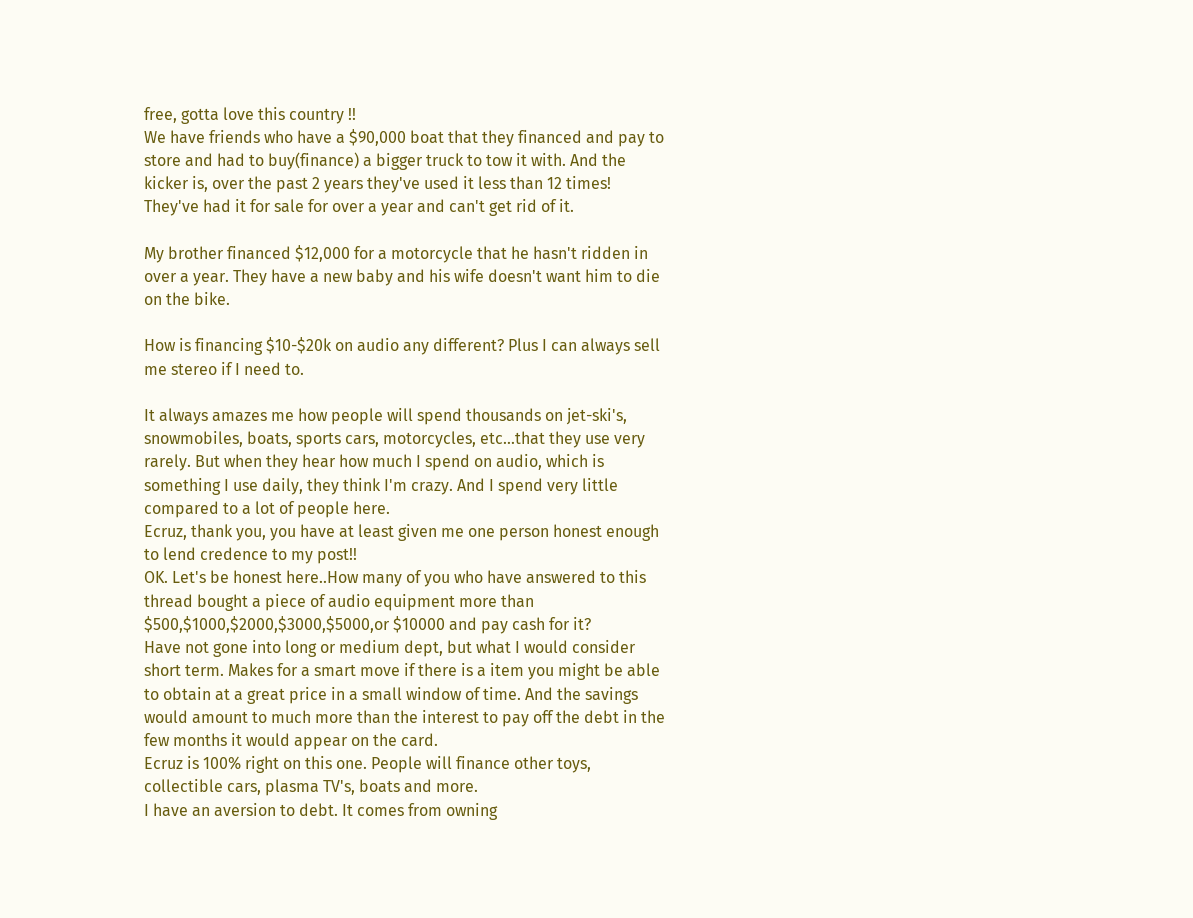free, gotta love this country !!
We have friends who have a $90,000 boat that they financed and pay to store and had to buy(finance) a bigger truck to tow it with. And the kicker is, over the past 2 years they've used it less than 12 times! They've had it for sale for over a year and can't get rid of it.

My brother financed $12,000 for a motorcycle that he hasn't ridden in over a year. They have a new baby and his wife doesn't want him to die on the bike.

How is financing $10-$20k on audio any different? Plus I can always sell me stereo if I need to.

It always amazes me how people will spend thousands on jet-ski's, snowmobiles, boats, sports cars, motorcycles, etc...that they use very rarely. But when they hear how much I spend on audio, which is something I use daily, they think I'm crazy. And I spend very little compared to a lot of people here.
Ecruz, thank you, you have at least given me one person honest enough to lend credence to my post!!
OK. Let's be honest here..How many of you who have answered to this thread bought a piece of audio equipment more than $500,$1000,$2000,$3000,$5000,or $10000 and pay cash for it?
Have not gone into long or medium dept, but what I would consider short term. Makes for a smart move if there is a item you might be able to obtain at a great price in a small window of time. And the savings would amount to much more than the interest to pay off the debt in the few months it would appear on the card.
Ecruz is 100% right on this one. People will finance other toys, collectible cars, plasma TV's, boats and more.
I have an aversion to debt. It comes from owning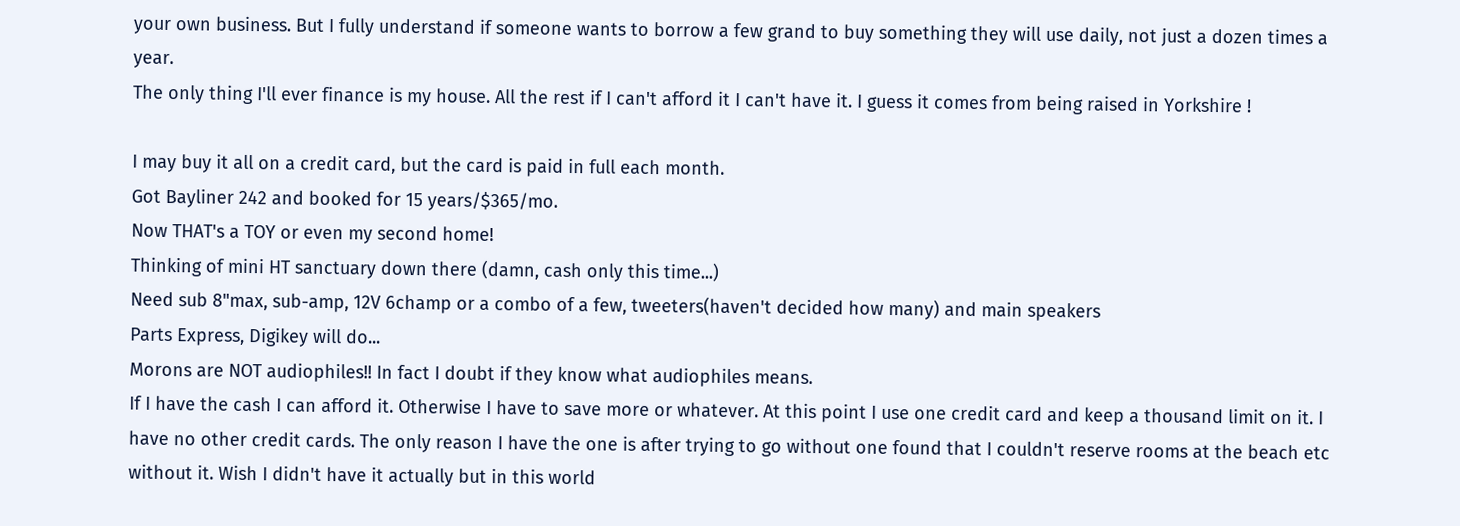your own business. But I fully understand if someone wants to borrow a few grand to buy something they will use daily, not just a dozen times a year.
The only thing I'll ever finance is my house. All the rest if I can't afford it I can't have it. I guess it comes from being raised in Yorkshire !

I may buy it all on a credit card, but the card is paid in full each month.
Got Bayliner 242 and booked for 15 years/$365/mo.
Now THAT's a TOY or even my second home!
Thinking of mini HT sanctuary down there (damn, cash only this time...)
Need sub 8"max, sub-amp, 12V 6champ or a combo of a few, tweeters(haven't decided how many) and main speakers
Parts Express, Digikey will do...
Morons are NOT audiophiles!! In fact I doubt if they know what audiophiles means.
If I have the cash I can afford it. Otherwise I have to save more or whatever. At this point I use one credit card and keep a thousand limit on it. I have no other credit cards. The only reason I have the one is after trying to go without one found that I couldn't reserve rooms at the beach etc without it. Wish I didn't have it actually but in this world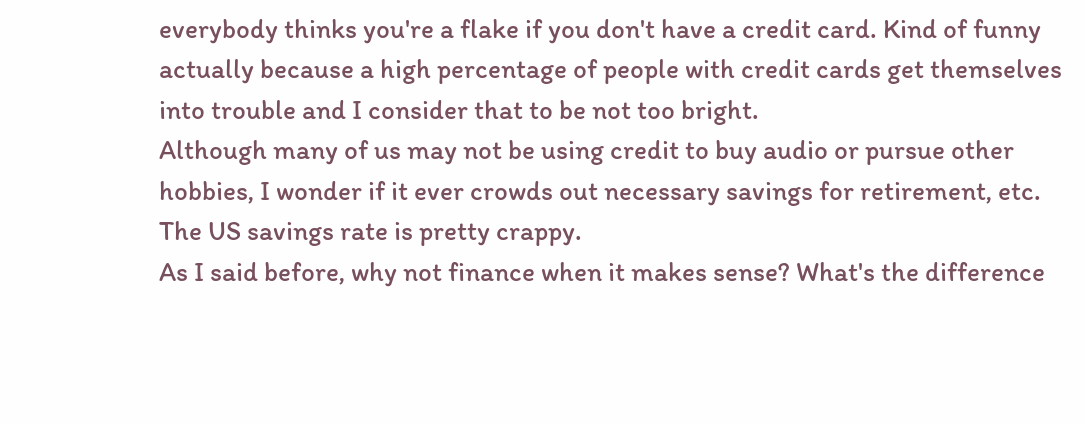everybody thinks you're a flake if you don't have a credit card. Kind of funny actually because a high percentage of people with credit cards get themselves into trouble and I consider that to be not too bright.
Although many of us may not be using credit to buy audio or pursue other hobbies, I wonder if it ever crowds out necessary savings for retirement, etc. The US savings rate is pretty crappy.
As I said before, why not finance when it makes sense? What's the difference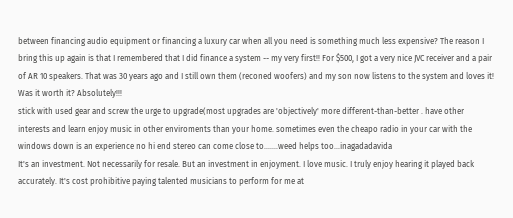between financing audio equipment or financing a luxury car when all you need is something much less expensive? The reason I bring this up again is that I remembered that I did finance a system -- my very first!! For $500, I got a very nice JVC receiver and a pair of AR 10 speakers. That was 30 years ago and I still own them (reconed woofers) and my son now listens to the system and loves it! Was it worth it? Absolutely!!!
stick with used gear and screw the urge to upgrade(most upgrades are 'objectively' more different-than-better . have other interests and learn enjoy music in other enviroments than your home. sometimes even the cheapo radio in your car with the windows down is an experience no hi end stereo can come close to.......weed helps too...inagadadavida
It's an investment. Not necessarily for resale. But an investment in enjoyment. I love music. I truly enjoy hearing it played back accurately. It's cost prohibitive paying talented musicians to perform for me at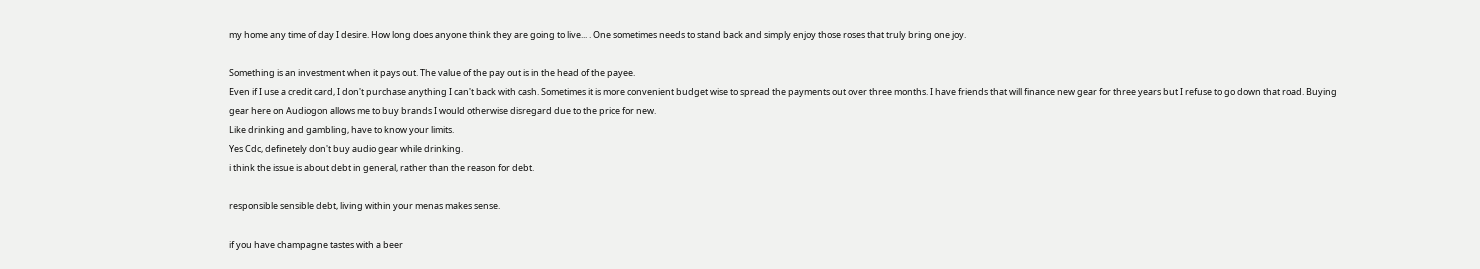my home any time of day I desire. How long does anyone think they are going to live... . One sometimes needs to stand back and simply enjoy those roses that truly bring one joy.

Something is an investment when it pays out. The value of the pay out is in the head of the payee.
Even if I use a credit card, I don't purchase anything I can't back with cash. Sometimes it is more convenient budget wise to spread the payments out over three months. I have friends that will finance new gear for three years but I refuse to go down that road. Buying gear here on Audiogon allows me to buy brands I would otherwise disregard due to the price for new.
Like drinking and gambling, have to know your limits.
Yes Cdc, definetely don't buy audio gear while drinking.
i think the issue is about debt in general, rather than the reason for debt.

responsible sensible debt, living within your menas makes sense.

if you have champagne tastes with a beer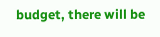budget, there will be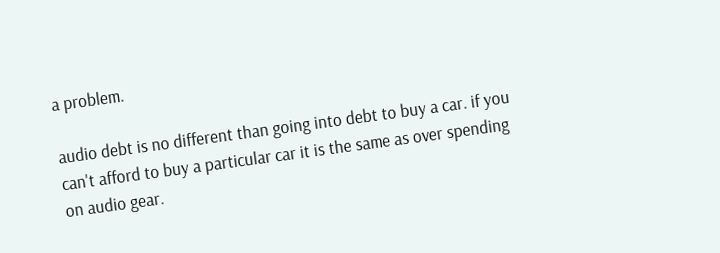a problem.

audio debt is no different than going into debt to buy a car. if you can't afford to buy a particular car it is the same as over spending on audio gear.